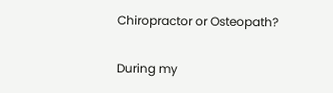Chiropractor or Osteopath?

During my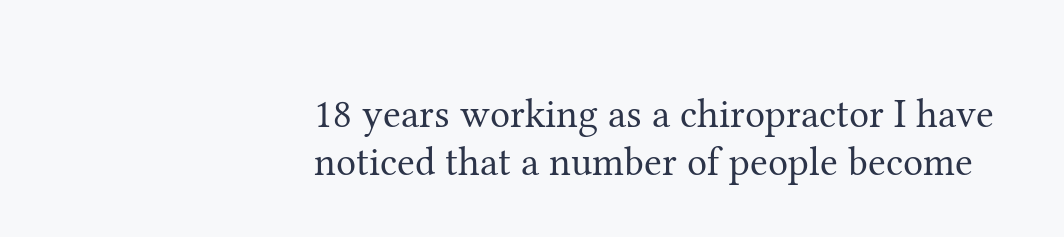18 years working as a chiropractor I have noticed that a number of people become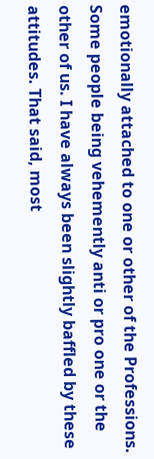emotionally attached to one or other of the Professions. Some people being vehemently anti or pro one or the other of us. I have always been slightly baffled by these attitudes. That said, most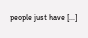people just have [...]